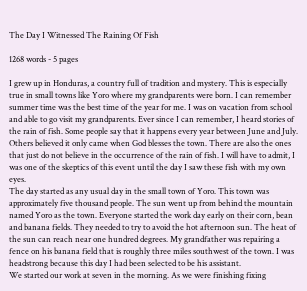The Day I Witnessed The Raining Of Fish

1268 words - 5 pages

I grew up in Honduras, a country full of tradition and mystery. This is especially true in small towns like Yoro where my grandparents were born. I can remember summer time was the best time of the year for me. I was on vacation from school and able to go visit my grandparents. Ever since I can remember, I heard stories of the rain of fish. Some people say that it happens every year between June and July. Others believed it only came when God blesses the town. There are also the ones that just do not believe in the occurrence of the rain of fish. I will have to admit, I was one of the skeptics of this event until the day I saw these fish with my own eyes.
The day started as any usual day in the small town of Yoro. This town was approximately five thousand people. The sun went up from behind the mountain named Yoro as the town. Everyone started the work day early on their corn, bean and banana fields. They needed to try to avoid the hot afternoon sun. The heat of the sun can reach near one hundred degrees. My grandfather was repairing a fence on his banana field that is roughly three miles southwest of the town. I was headstrong because this day I had been selected to be his assistant.
We started our work at seven in the morning. As we were finishing fixing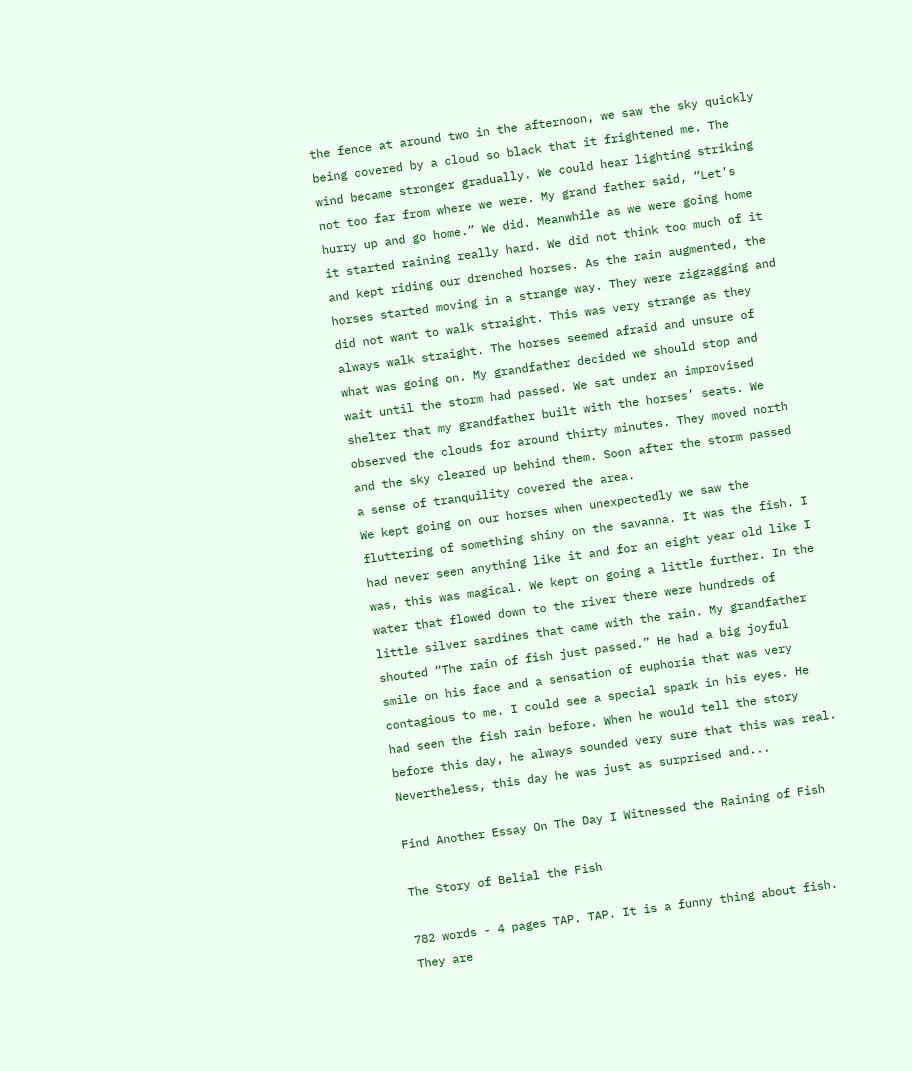the fence at around two in the afternoon, we saw the sky quickly being covered by a cloud so black that it frightened me. The wind became stronger gradually. We could hear lighting striking not too far from where we were. My grand father said, “Let’s hurry up and go home.” We did. Meanwhile as we were going home it started raining really hard. We did not think too much of it and kept riding our drenched horses. As the rain augmented, the horses started moving in a strange way. They were zigzagging and did not want to walk straight. This was very strange as they always walk straight. The horses seemed afraid and unsure of what was going on. My grandfather decided we should stop and wait until the storm had passed. We sat under an improvised shelter that my grandfather built with the horses’ seats. We observed the clouds for around thirty minutes. They moved north and the sky cleared up behind them. Soon after the storm passed a sense of tranquility covered the area.
We kept going on our horses when unexpectedly we saw the fluttering of something shiny on the savanna. It was the fish. I had never seen anything like it and for an eight year old like I was, this was magical. We kept on going a little further. In the water that flowed down to the river there were hundreds of little silver sardines that came with the rain. My grandfather shouted “The rain of fish just passed.” He had a big joyful smile on his face and a sensation of euphoria that was very contagious to me. I could see a special spark in his eyes. He had seen the fish rain before. When he would tell the story before this day, he always sounded very sure that this was real. Nevertheless, this day he was just as surprised and...

Find Another Essay On The Day I Witnessed the Raining of Fish

The Story of Belial the Fish

782 words - 4 pages TAP. TAP. It is a funny thing about fish. They are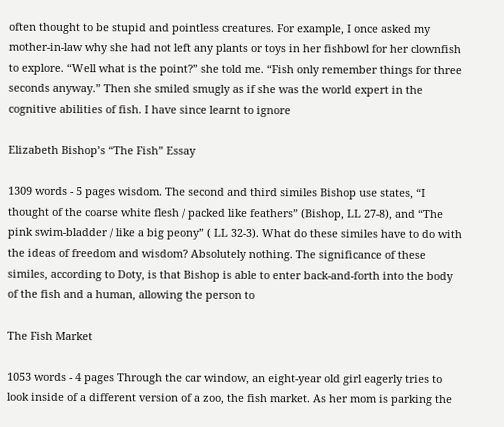often thought to be stupid and pointless creatures. For example, I once asked my mother-in-law why she had not left any plants or toys in her fishbowl for her clownfish to explore. “Well what is the point?” she told me. “Fish only remember things for three seconds anyway.” Then she smiled smugly as if she was the world expert in the cognitive abilities of fish. I have since learnt to ignore

Elizabeth Bishop’s “The Fish” Essay

1309 words - 5 pages wisdom. The second and third similes Bishop use states, “I thought of the coarse white flesh / packed like feathers” (Bishop, LL 27-8), and “The pink swim-bladder / like a big peony” ( LL 32-3). What do these similes have to do with the ideas of freedom and wisdom? Absolutely nothing. The significance of these similes, according to Doty, is that Bishop is able to enter back-and-forth into the body of the fish and a human, allowing the person to

The Fish Market

1053 words - 4 pages Through the car window, an eight-year old girl eagerly tries to look inside of a different version of a zoo, the fish market. As her mom is parking the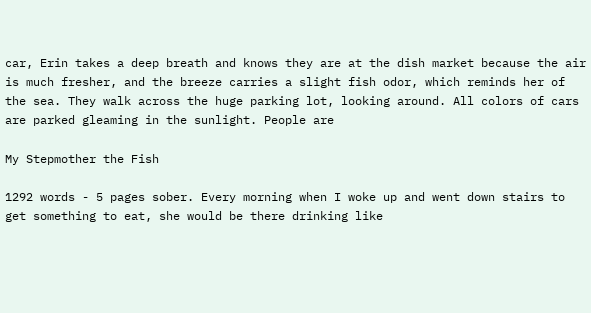car, Erin takes a deep breath and knows they are at the dish market because the air is much fresher, and the breeze carries a slight fish odor, which reminds her of the sea. They walk across the huge parking lot, looking around. All colors of cars are parked gleaming in the sunlight. People are

My Stepmother the Fish

1292 words - 5 pages sober. Every morning when I woke up and went down stairs to get something to eat, she would be there drinking like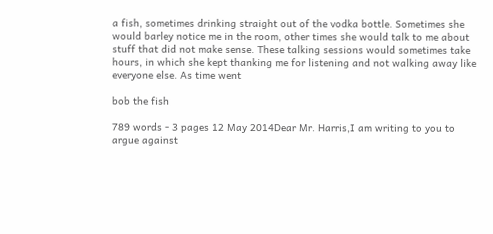a fish, sometimes drinking straight out of the vodka bottle. Sometimes she would barley notice me in the room, other times she would talk to me about stuff that did not make sense. These talking sessions would sometimes take hours, in which she kept thanking me for listening and not walking away like everyone else. As time went

bob the fish

789 words - 3 pages 12 May 2014Dear Mr. Harris,I am writing to you to argue against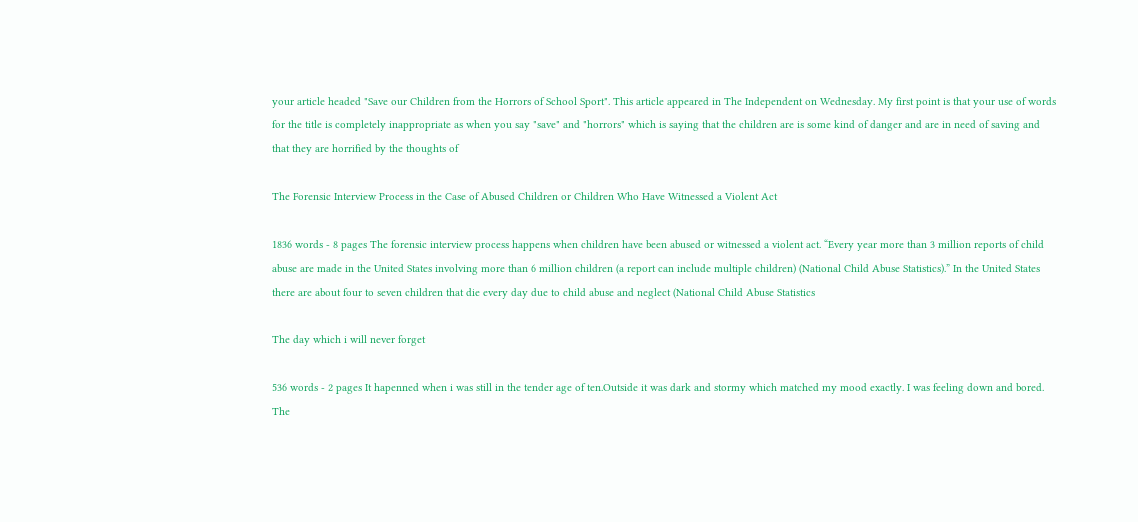your article headed "Save our Children from the Horrors of School Sport". This article appeared in The Independent on Wednesday. My first point is that your use of words for the title is completely inappropriate as when you say "save" and "horrors" which is saying that the children are is some kind of danger and are in need of saving and that they are horrified by the thoughts of

The Forensic Interview Process in the Case of Abused Children or Children Who Have Witnessed a Violent Act

1836 words - 8 pages The forensic interview process happens when children have been abused or witnessed a violent act. “Every year more than 3 million reports of child abuse are made in the United States involving more than 6 million children (a report can include multiple children) (National Child Abuse Statistics).” In the United States there are about four to seven children that die every day due to child abuse and neglect (National Child Abuse Statistics

The day which i will never forget

536 words - 2 pages It hapenned when i was still in the tender age of ten.Outside it was dark and stormy which matched my mood exactly. I was feeling down and bored. The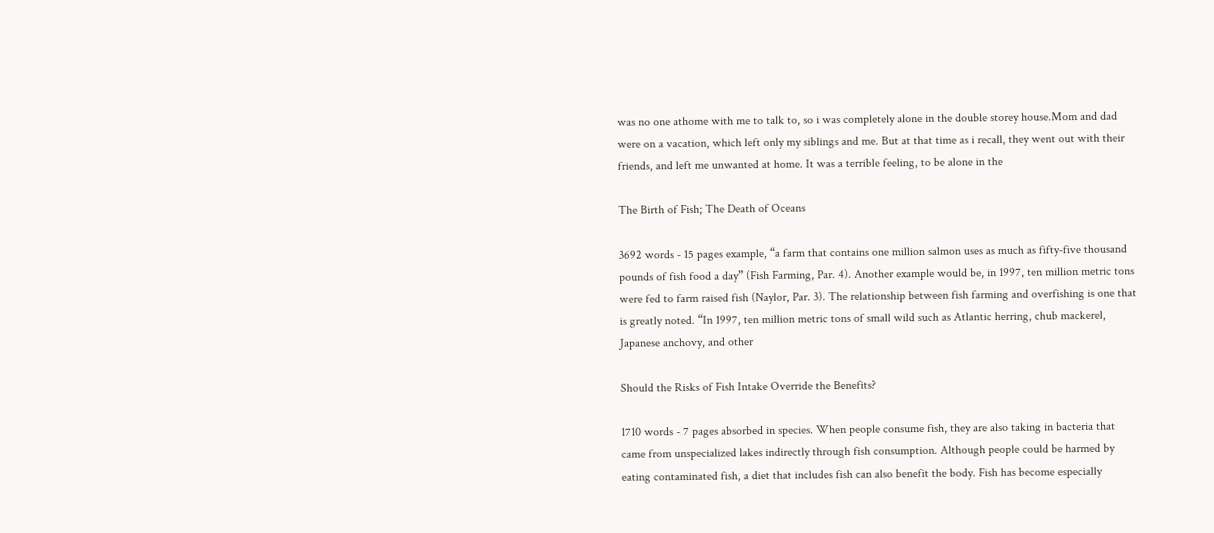was no one athome with me to talk to, so i was completely alone in the double storey house.Mom and dad were on a vacation, which left only my siblings and me. But at that time as i recall, they went out with their friends, and left me unwanted at home. It was a terrible feeling, to be alone in the

The Birth of Fish; The Death of Oceans

3692 words - 15 pages example, “a farm that contains one million salmon uses as much as fifty-five thousand pounds of fish food a day” (Fish Farming, Par. 4). Another example would be, in 1997, ten million metric tons were fed to farm raised fish (Naylor, Par. 3). The relationship between fish farming and overfishing is one that is greatly noted. “In 1997, ten million metric tons of small wild such as Atlantic herring, chub mackerel, Japanese anchovy, and other

Should the Risks of Fish Intake Override the Benefits?

1710 words - 7 pages absorbed in species. When people consume fish, they are also taking in bacteria that came from unspecialized lakes indirectly through fish consumption. Although people could be harmed by eating contaminated fish, a diet that includes fish can also benefit the body. Fish has become especially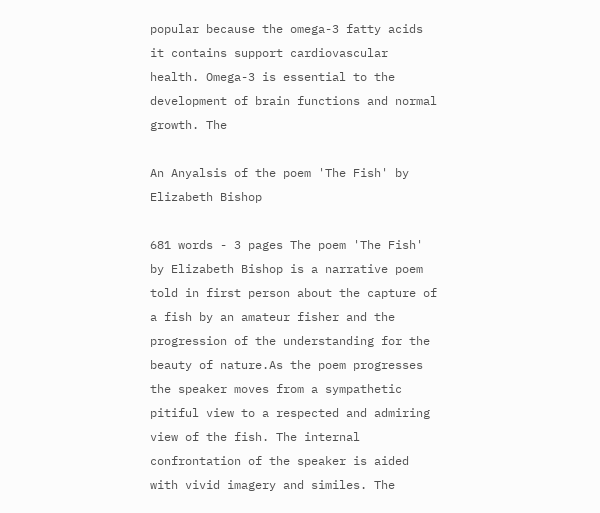popular because the omega-3 fatty acids it contains support cardiovascular health. Omega-3 is essential to the development of brain functions and normal growth. The

An Anyalsis of the poem 'The Fish' by Elizabeth Bishop

681 words - 3 pages The poem 'The Fish' by Elizabeth Bishop is a narrative poem told in first person about the capture of a fish by an amateur fisher and the progression of the understanding for the beauty of nature.As the poem progresses the speaker moves from a sympathetic pitiful view to a respected and admiring view of the fish. The internal confrontation of the speaker is aided with vivid imagery and similes. The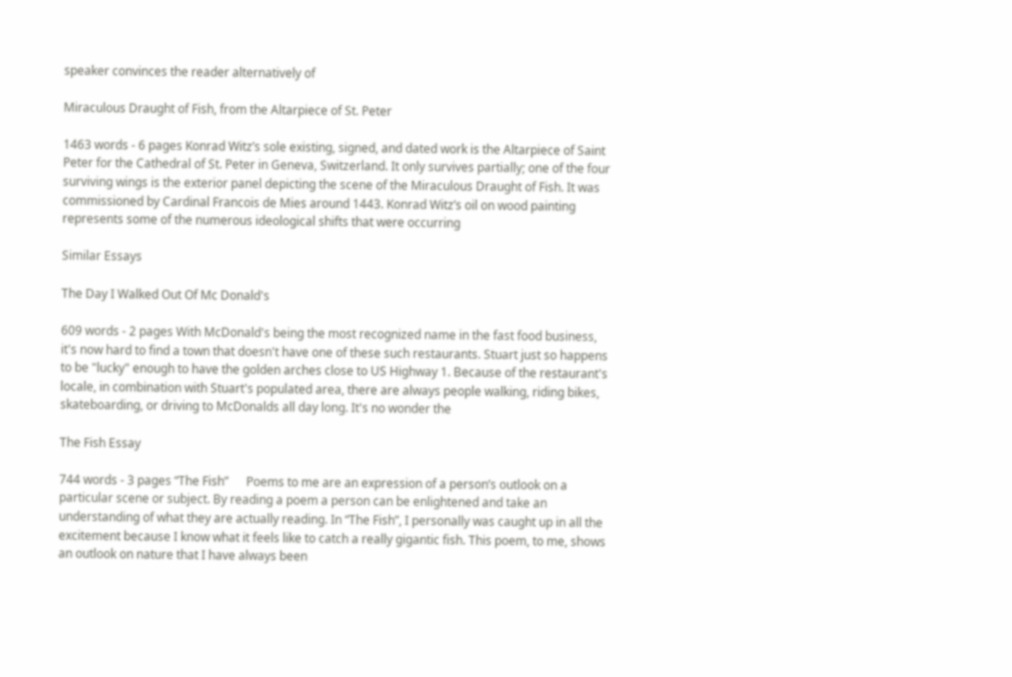speaker convinces the reader alternatively of

Miraculous Draught of Fish, from the Altarpiece of St. Peter

1463 words - 6 pages Konrad Witz’s sole existing, signed, and dated work is the Altarpiece of Saint Peter for the Cathedral of St. Peter in Geneva, Switzerland. It only survives partially; one of the four surviving wings is the exterior panel depicting the scene of the Miraculous Draught of Fish. It was commissioned by Cardinal Francois de Mies around 1443. Konrad Witz’s oil on wood painting represents some of the numerous ideological shifts that were occurring

Similar Essays

The Day I Walked Out Of Mc Donald's

609 words - 2 pages With McDonald's being the most recognized name in the fast food business, it's now hard to find a town that doesn't have one of these such restaurants. Stuart just so happens to be "lucky" enough to have the golden arches close to US Highway 1. Because of the restaurant's locale, in combination with Stuart's populated area, there are always people walking, riding bikes, skateboarding, or driving to McDonalds all day long. It's no wonder the

The Fish Essay

744 words - 3 pages “The Fish”      Poems to me are an expression of a person’s outlook on a particular scene or subject. By reading a poem a person can be enlightened and take an understanding of what they are actually reading. In “The Fish”, I personally was caught up in all the excitement because I know what it feels like to catch a really gigantic fish. This poem, to me, shows an outlook on nature that I have always been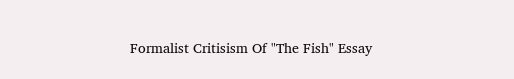Formalist Critisism Of "The Fish" Essay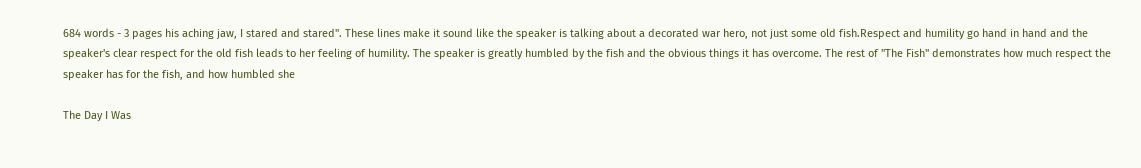684 words - 3 pages his aching jaw, I stared and stared". These lines make it sound like the speaker is talking about a decorated war hero, not just some old fish.Respect and humility go hand in hand and the speaker's clear respect for the old fish leads to her feeling of humility. The speaker is greatly humbled by the fish and the obvious things it has overcome. The rest of "The Fish" demonstrates how much respect the speaker has for the fish, and how humbled she

The Day I Was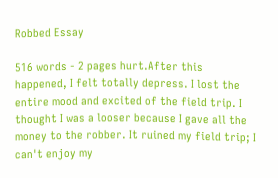Robbed Essay

516 words - 2 pages hurt.After this happened, I felt totally depress. I lost the entire mood and excited of the field trip. I thought I was a looser because I gave all the money to the robber. It ruined my field trip; I can't enjoy my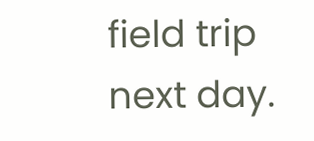field trip next day.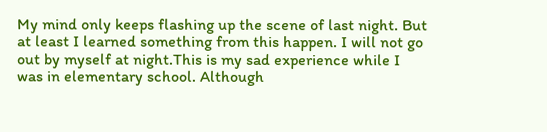My mind only keeps flashing up the scene of last night. But at least I learned something from this happen. I will not go out by myself at night.This is my sad experience while I was in elementary school. Although